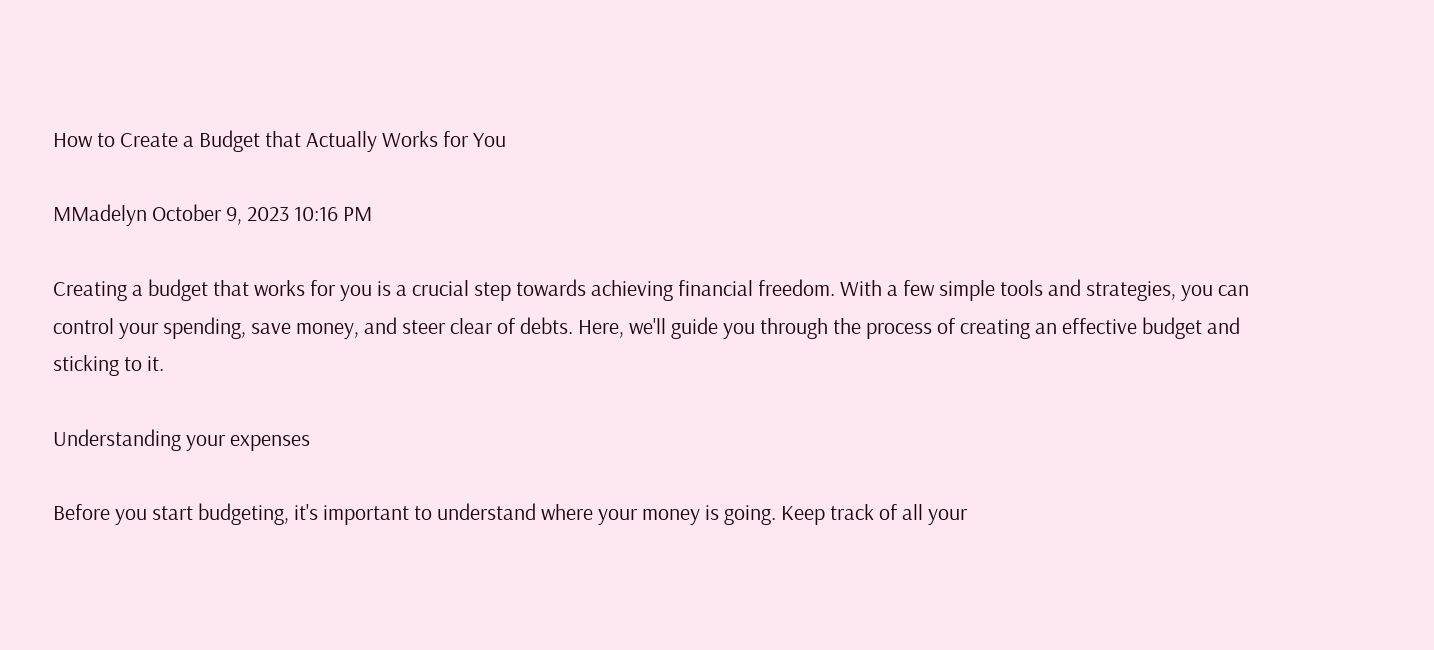How to Create a Budget that Actually Works for You

MMadelyn October 9, 2023 10:16 PM

Creating a budget that works for you is a crucial step towards achieving financial freedom. With a few simple tools and strategies, you can control your spending, save money, and steer clear of debts. Here, we'll guide you through the process of creating an effective budget and sticking to it.

Understanding your expenses

Before you start budgeting, it's important to understand where your money is going. Keep track of all your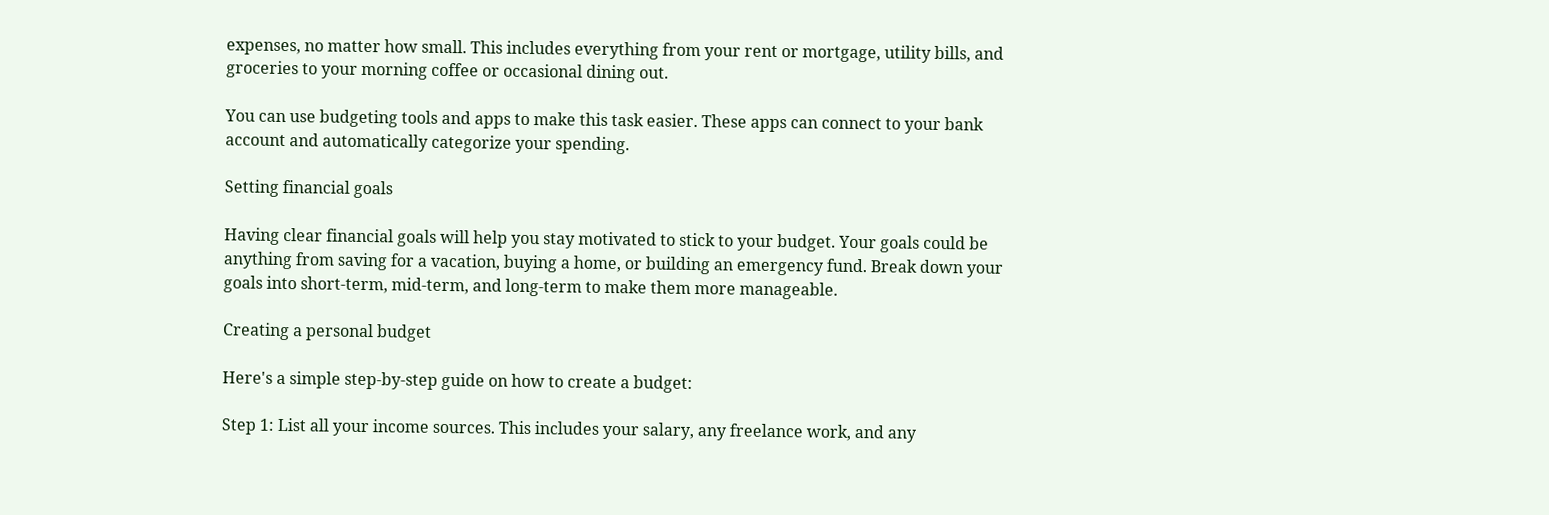expenses, no matter how small. This includes everything from your rent or mortgage, utility bills, and groceries to your morning coffee or occasional dining out.

You can use budgeting tools and apps to make this task easier. These apps can connect to your bank account and automatically categorize your spending.

Setting financial goals

Having clear financial goals will help you stay motivated to stick to your budget. Your goals could be anything from saving for a vacation, buying a home, or building an emergency fund. Break down your goals into short-term, mid-term, and long-term to make them more manageable.

Creating a personal budget

Here's a simple step-by-step guide on how to create a budget:

Step 1: List all your income sources. This includes your salary, any freelance work, and any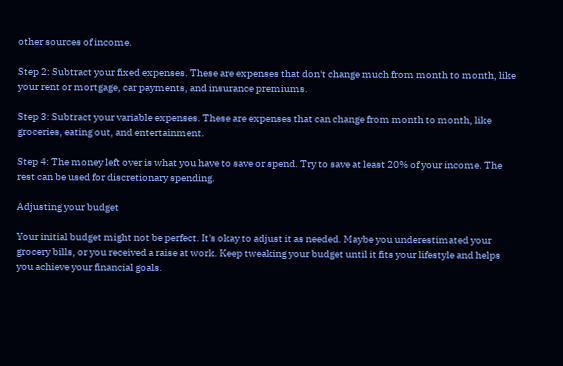other sources of income.

Step 2: Subtract your fixed expenses. These are expenses that don't change much from month to month, like your rent or mortgage, car payments, and insurance premiums.

Step 3: Subtract your variable expenses. These are expenses that can change from month to month, like groceries, eating out, and entertainment.

Step 4: The money left over is what you have to save or spend. Try to save at least 20% of your income. The rest can be used for discretionary spending.

Adjusting your budget

Your initial budget might not be perfect. It's okay to adjust it as needed. Maybe you underestimated your grocery bills, or you received a raise at work. Keep tweaking your budget until it fits your lifestyle and helps you achieve your financial goals.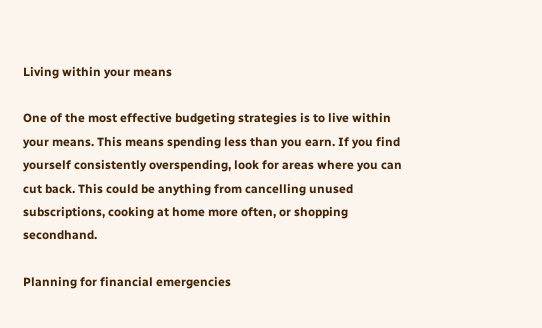Living within your means

One of the most effective budgeting strategies is to live within your means. This means spending less than you earn. If you find yourself consistently overspending, look for areas where you can cut back. This could be anything from cancelling unused subscriptions, cooking at home more often, or shopping secondhand.

Planning for financial emergencies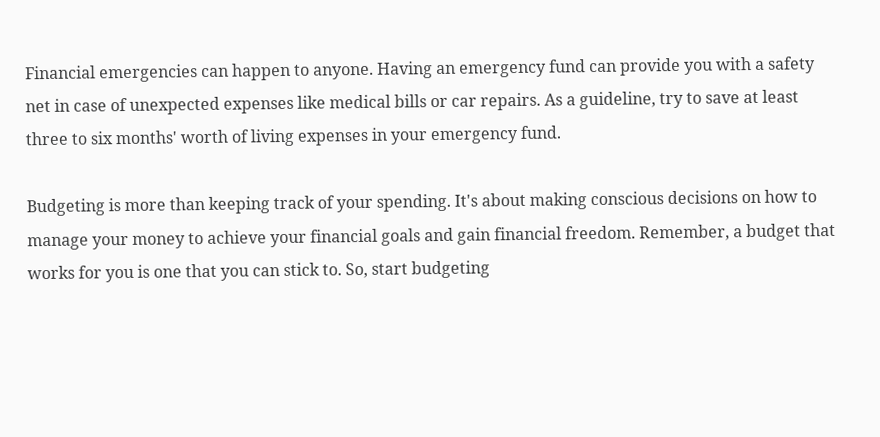Financial emergencies can happen to anyone. Having an emergency fund can provide you with a safety net in case of unexpected expenses like medical bills or car repairs. As a guideline, try to save at least three to six months' worth of living expenses in your emergency fund.

Budgeting is more than keeping track of your spending. It's about making conscious decisions on how to manage your money to achieve your financial goals and gain financial freedom. Remember, a budget that works for you is one that you can stick to. So, start budgeting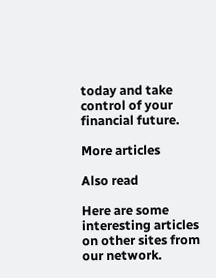today and take control of your financial future.

More articles

Also read

Here are some interesting articles on other sites from our network.